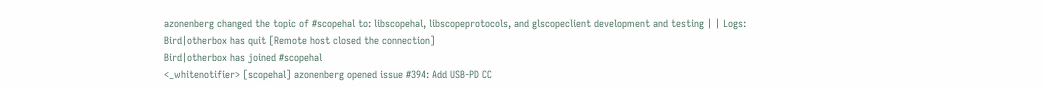azonenberg changed the topic of #scopehal to: libscopehal, libscopeprotocols, and glscopeclient development and testing | | Logs:
Bird|otherbox has quit [Remote host closed the connection]
Bird|otherbox has joined #scopehal
<_whitenotifier> [scopehal] azonenberg opened issue #394: Add USB-PD CC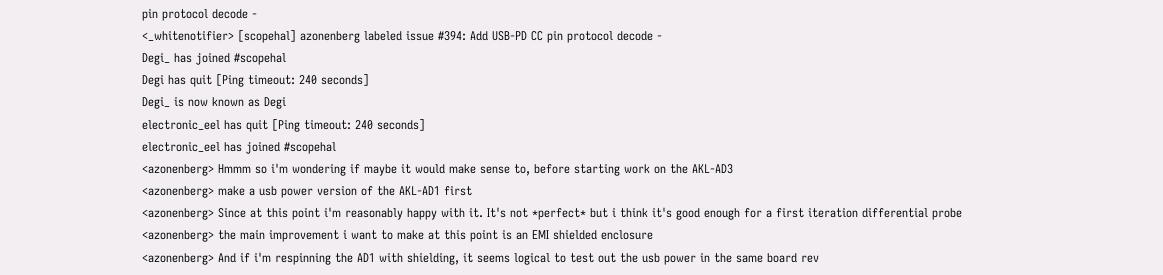pin protocol decode -
<_whitenotifier> [scopehal] azonenberg labeled issue #394: Add USB-PD CC pin protocol decode -
Degi_ has joined #scopehal
Degi has quit [Ping timeout: 240 seconds]
Degi_ is now known as Degi
electronic_eel has quit [Ping timeout: 240 seconds]
electronic_eel has joined #scopehal
<azonenberg> Hmmm so i'm wondering if maybe it would make sense to, before starting work on the AKL-AD3
<azonenberg> make a usb power version of the AKL-AD1 first
<azonenberg> Since at this point i'm reasonably happy with it. It's not *perfect* but i think it's good enough for a first iteration differential probe
<azonenberg> the main improvement i want to make at this point is an EMI shielded enclosure
<azonenberg> And if i'm respinning the AD1 with shielding, it seems logical to test out the usb power in the same board rev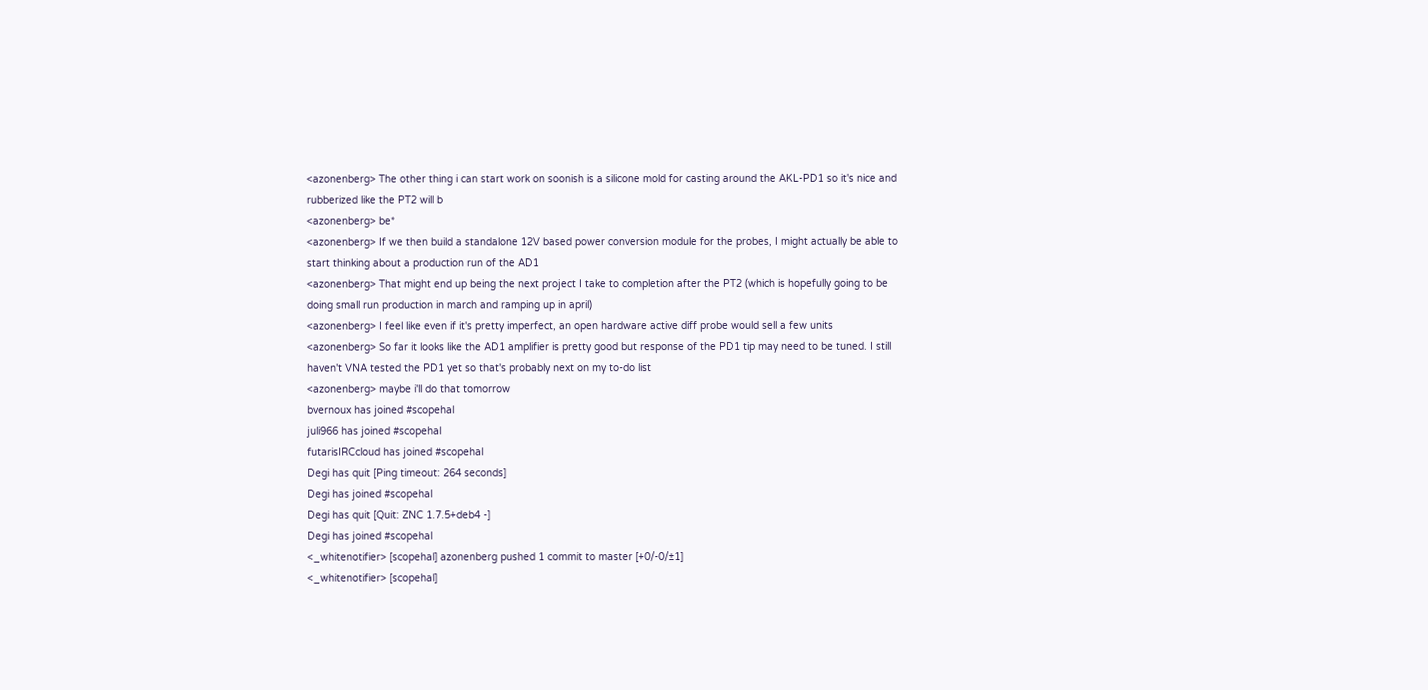<azonenberg> The other thing i can start work on soonish is a silicone mold for casting around the AKL-PD1 so it's nice and rubberized like the PT2 will b
<azonenberg> be*
<azonenberg> If we then build a standalone 12V based power conversion module for the probes, I might actually be able to start thinking about a production run of the AD1
<azonenberg> That might end up being the next project I take to completion after the PT2 (which is hopefully going to be doing small run production in march and ramping up in april)
<azonenberg> I feel like even if it's pretty imperfect, an open hardware active diff probe would sell a few units
<azonenberg> So far it looks like the AD1 amplifier is pretty good but response of the PD1 tip may need to be tuned. I still haven't VNA tested the PD1 yet so that's probably next on my to-do list
<azonenberg> maybe i'll do that tomorrow
bvernoux has joined #scopehal
juli966 has joined #scopehal
futarisIRCcloud has joined #scopehal
Degi has quit [Ping timeout: 264 seconds]
Degi has joined #scopehal
Degi has quit [Quit: ZNC 1.7.5+deb4 -]
Degi has joined #scopehal
<_whitenotifier> [scopehal] azonenberg pushed 1 commit to master [+0/-0/±1]
<_whitenotifier> [scopehal]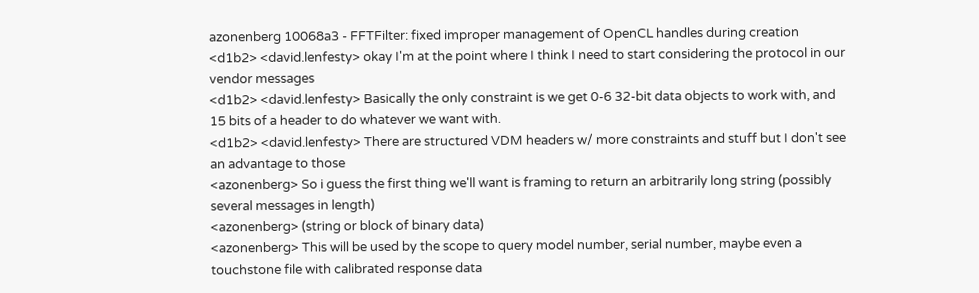azonenberg 10068a3 - FFTFilter: fixed improper management of OpenCL handles during creation
<d1b2> <david.lenfesty> okay I'm at the point where I think I need to start considering the protocol in our vendor messages
<d1b2> <david.lenfesty> Basically the only constraint is we get 0-6 32-bit data objects to work with, and 15 bits of a header to do whatever we want with.
<d1b2> <david.lenfesty> There are structured VDM headers w/ more constraints and stuff but I don't see an advantage to those
<azonenberg> So i guess the first thing we'll want is framing to return an arbitrarily long string (possibly several messages in length)
<azonenberg> (string or block of binary data)
<azonenberg> This will be used by the scope to query model number, serial number, maybe even a touchstone file with calibrated response data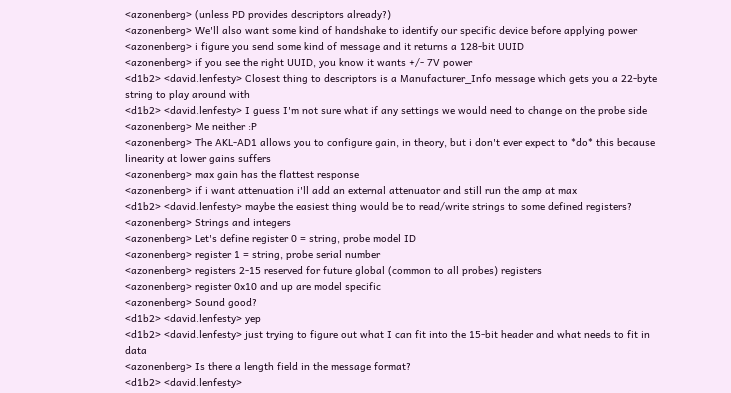<azonenberg> (unless PD provides descriptors already?)
<azonenberg> We'll also want some kind of handshake to identify our specific device before applying power
<azonenberg> i figure you send some kind of message and it returns a 128-bit UUID
<azonenberg> if you see the right UUID, you know it wants +/- 7V power
<d1b2> <david.lenfesty> Closest thing to descriptors is a Manufacturer_Info message which gets you a 22-byte string to play around with
<d1b2> <david.lenfesty> I guess I'm not sure what if any settings we would need to change on the probe side
<azonenberg> Me neither :P
<azonenberg> The AKL-AD1 allows you to configure gain, in theory, but i don't ever expect to *do* this because linearity at lower gains suffers
<azonenberg> max gain has the flattest response
<azonenberg> if i want attenuation i'll add an external attenuator and still run the amp at max
<d1b2> <david.lenfesty> maybe the easiest thing would be to read/write strings to some defined registers?
<azonenberg> Strings and integers
<azonenberg> Let's define register 0 = string, probe model ID
<azonenberg> register 1 = string, probe serial number
<azonenberg> registers 2-15 reserved for future global (common to all probes) registers
<azonenberg> register 0x10 and up are model specific
<azonenberg> Sound good?
<d1b2> <david.lenfesty> yep
<d1b2> <david.lenfesty> just trying to figure out what I can fit into the 15-bit header and what needs to fit in data
<azonenberg> Is there a length field in the message format?
<d1b2> <david.lenfesty>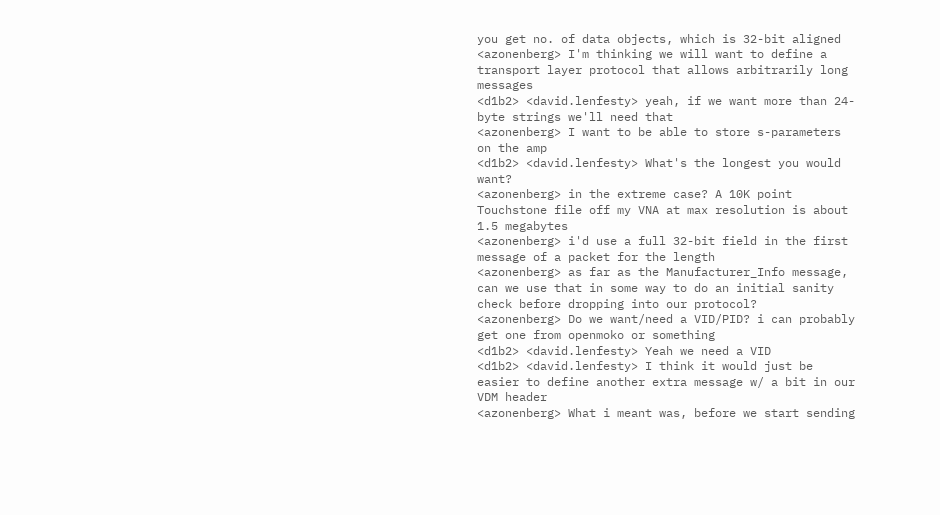you get no. of data objects, which is 32-bit aligned
<azonenberg> I'm thinking we will want to define a transport layer protocol that allows arbitrarily long messages
<d1b2> <david.lenfesty> yeah, if we want more than 24-byte strings we'll need that
<azonenberg> I want to be able to store s-parameters on the amp
<d1b2> <david.lenfesty> What's the longest you would want?
<azonenberg> in the extreme case? A 10K point Touchstone file off my VNA at max resolution is about 1.5 megabytes
<azonenberg> i'd use a full 32-bit field in the first message of a packet for the length
<azonenberg> as far as the Manufacturer_Info message, can we use that in some way to do an initial sanity check before dropping into our protocol?
<azonenberg> Do we want/need a VID/PID? i can probably get one from openmoko or something
<d1b2> <david.lenfesty> Yeah we need a VID
<d1b2> <david.lenfesty> I think it would just be easier to define another extra message w/ a bit in our VDM header
<azonenberg> What i meant was, before we start sending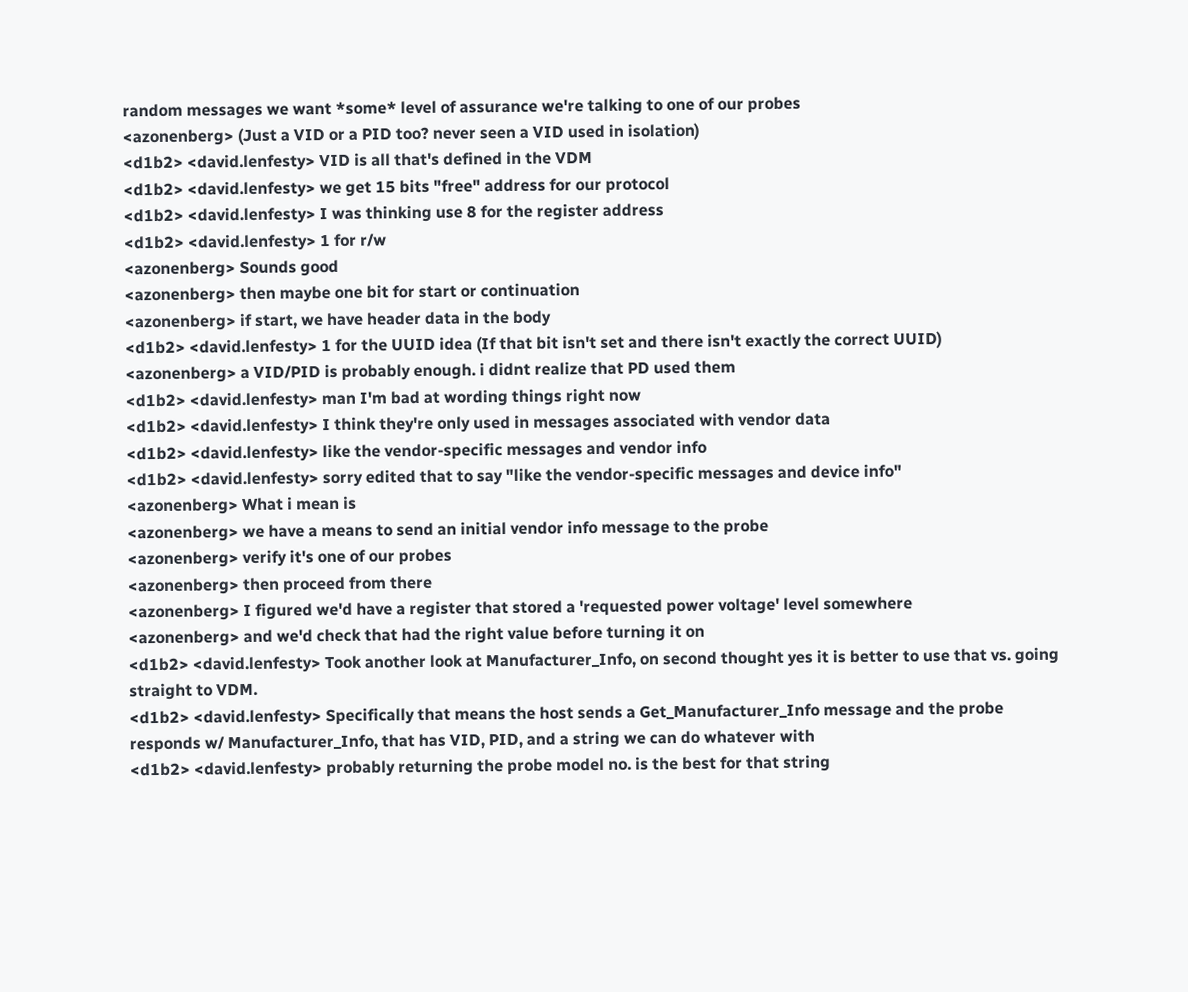random messages we want *some* level of assurance we're talking to one of our probes
<azonenberg> (Just a VID or a PID too? never seen a VID used in isolation)
<d1b2> <david.lenfesty> VID is all that's defined in the VDM
<d1b2> <david.lenfesty> we get 15 bits "free" address for our protocol
<d1b2> <david.lenfesty> I was thinking use 8 for the register address
<d1b2> <david.lenfesty> 1 for r/w
<azonenberg> Sounds good
<azonenberg> then maybe one bit for start or continuation
<azonenberg> if start, we have header data in the body
<d1b2> <david.lenfesty> 1 for the UUID idea (If that bit isn't set and there isn't exactly the correct UUID)
<azonenberg> a VID/PID is probably enough. i didnt realize that PD used them
<d1b2> <david.lenfesty> man I'm bad at wording things right now
<d1b2> <david.lenfesty> I think they're only used in messages associated with vendor data
<d1b2> <david.lenfesty> like the vendor-specific messages and vendor info
<d1b2> <david.lenfesty> sorry edited that to say "like the vendor-specific messages and device info"
<azonenberg> What i mean is
<azonenberg> we have a means to send an initial vendor info message to the probe
<azonenberg> verify it's one of our probes
<azonenberg> then proceed from there
<azonenberg> I figured we'd have a register that stored a 'requested power voltage' level somewhere
<azonenberg> and we'd check that had the right value before turning it on
<d1b2> <david.lenfesty> Took another look at Manufacturer_Info, on second thought yes it is better to use that vs. going straight to VDM.
<d1b2> <david.lenfesty> Specifically that means the host sends a Get_Manufacturer_Info message and the probe responds w/ Manufacturer_Info, that has VID, PID, and a string we can do whatever with
<d1b2> <david.lenfesty> probably returning the probe model no. is the best for that string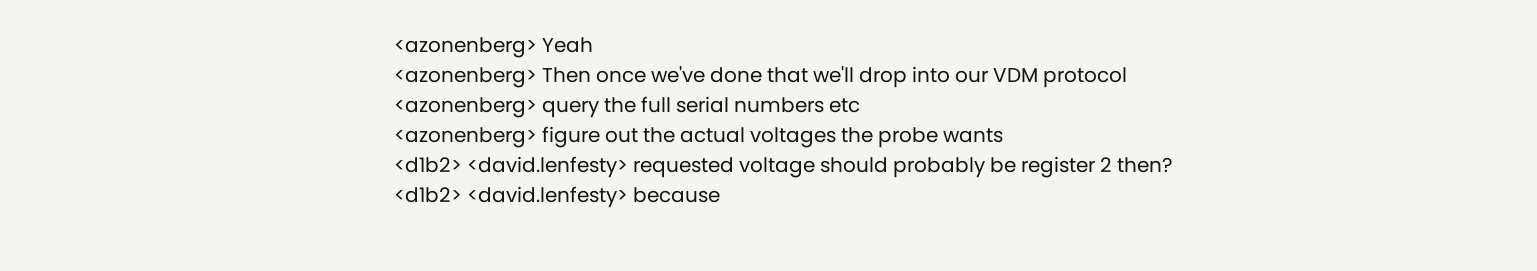<azonenberg> Yeah
<azonenberg> Then once we've done that we'll drop into our VDM protocol
<azonenberg> query the full serial numbers etc
<azonenberg> figure out the actual voltages the probe wants
<d1b2> <david.lenfesty> requested voltage should probably be register 2 then?
<d1b2> <david.lenfesty> because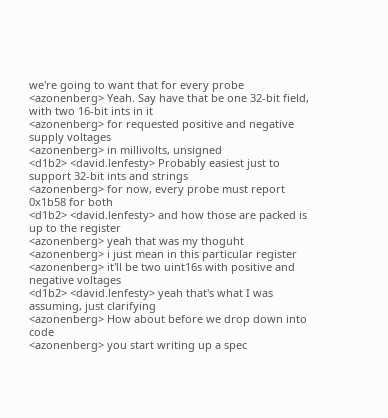we're going to want that for every probe
<azonenberg> Yeah. Say have that be one 32-bit field, with two 16-bit ints in it
<azonenberg> for requested positive and negative supply voltages
<azonenberg> in millivolts, unsigned
<d1b2> <david.lenfesty> Probably easiest just to support 32-bit ints and strings
<azonenberg> for now, every probe must report 0x1b58 for both
<d1b2> <david.lenfesty> and how those are packed is up to the register
<azonenberg> yeah that was my thoguht
<azonenberg> i just mean in this particular register
<azonenberg> it'll be two uint16s with positive and negative voltages
<d1b2> <david.lenfesty> yeah that's what I was assuming, just clarifying
<azonenberg> How about before we drop down into code
<azonenberg> you start writing up a spec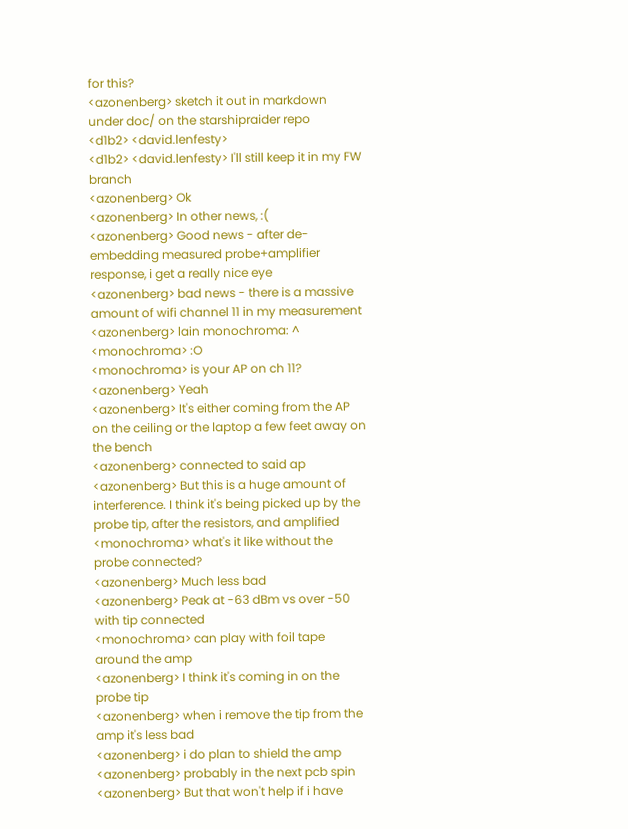for this?
<azonenberg> sketch it out in markdown under doc/ on the starshipraider repo
<d1b2> <david.lenfesty>
<d1b2> <david.lenfesty> I'll still keep it in my FW branch
<azonenberg> Ok
<azonenberg> In other news, :(
<azonenberg> Good news - after de-embedding measured probe+amplifier response, i get a really nice eye
<azonenberg> bad news - there is a massive amount of wifi channel 11 in my measurement
<azonenberg> lain monochroma: ^
<monochroma> :O
<monochroma> is your AP on ch 11?
<azonenberg> Yeah
<azonenberg> It's either coming from the AP on the ceiling or the laptop a few feet away on the bench
<azonenberg> connected to said ap
<azonenberg> But this is a huge amount of interference. I think it's being picked up by the probe tip, after the resistors, and amplified
<monochroma> what's it like without the probe connected?
<azonenberg> Much less bad
<azonenberg> Peak at -63 dBm vs over -50 with tip connected
<monochroma> can play with foil tape around the amp
<azonenberg> I think it's coming in on the probe tip
<azonenberg> when i remove the tip from the amp it's less bad
<azonenberg> i do plan to shield the amp
<azonenberg> probably in the next pcb spin
<azonenberg> But that won't help if i have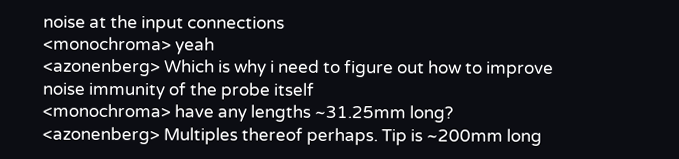noise at the input connections
<monochroma> yeah
<azonenberg> Which is why i need to figure out how to improve noise immunity of the probe itself
<monochroma> have any lengths ~31.25mm long?
<azonenberg> Multiples thereof perhaps. Tip is ~200mm long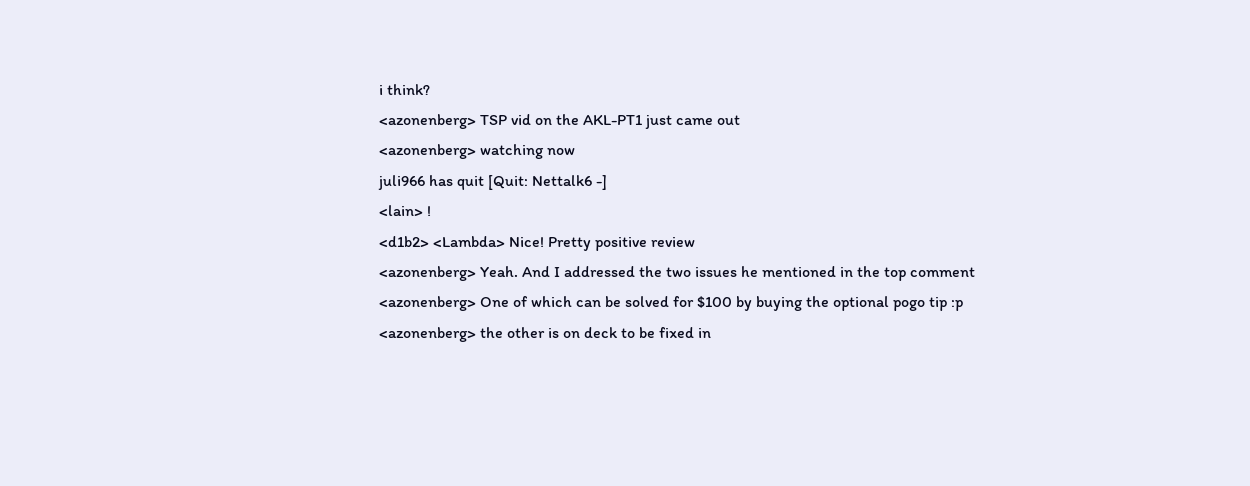i think?
<azonenberg> TSP vid on the AKL-PT1 just came out
<azonenberg> watching now
juli966 has quit [Quit: Nettalk6 -]
<lain> !
<d1b2> <Lambda> Nice! Pretty positive review
<azonenberg> Yeah. And I addressed the two issues he mentioned in the top comment
<azonenberg> One of which can be solved for $100 by buying the optional pogo tip :p
<azonenberg> the other is on deck to be fixed in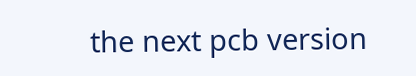the next pcb version